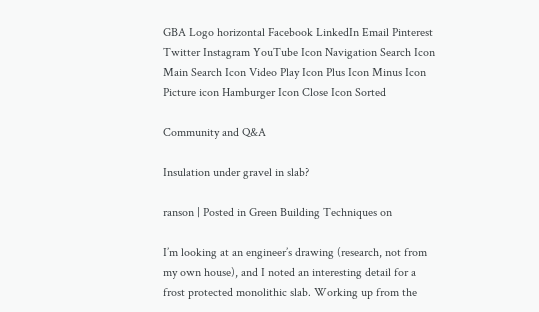GBA Logo horizontal Facebook LinkedIn Email Pinterest Twitter Instagram YouTube Icon Navigation Search Icon Main Search Icon Video Play Icon Plus Icon Minus Icon Picture icon Hamburger Icon Close Icon Sorted

Community and Q&A

Insulation under gravel in slab?

ranson | Posted in Green Building Techniques on

I’m looking at an engineer’s drawing (research, not from my own house), and I noted an interesting detail for a frost protected monolithic slab. Working up from the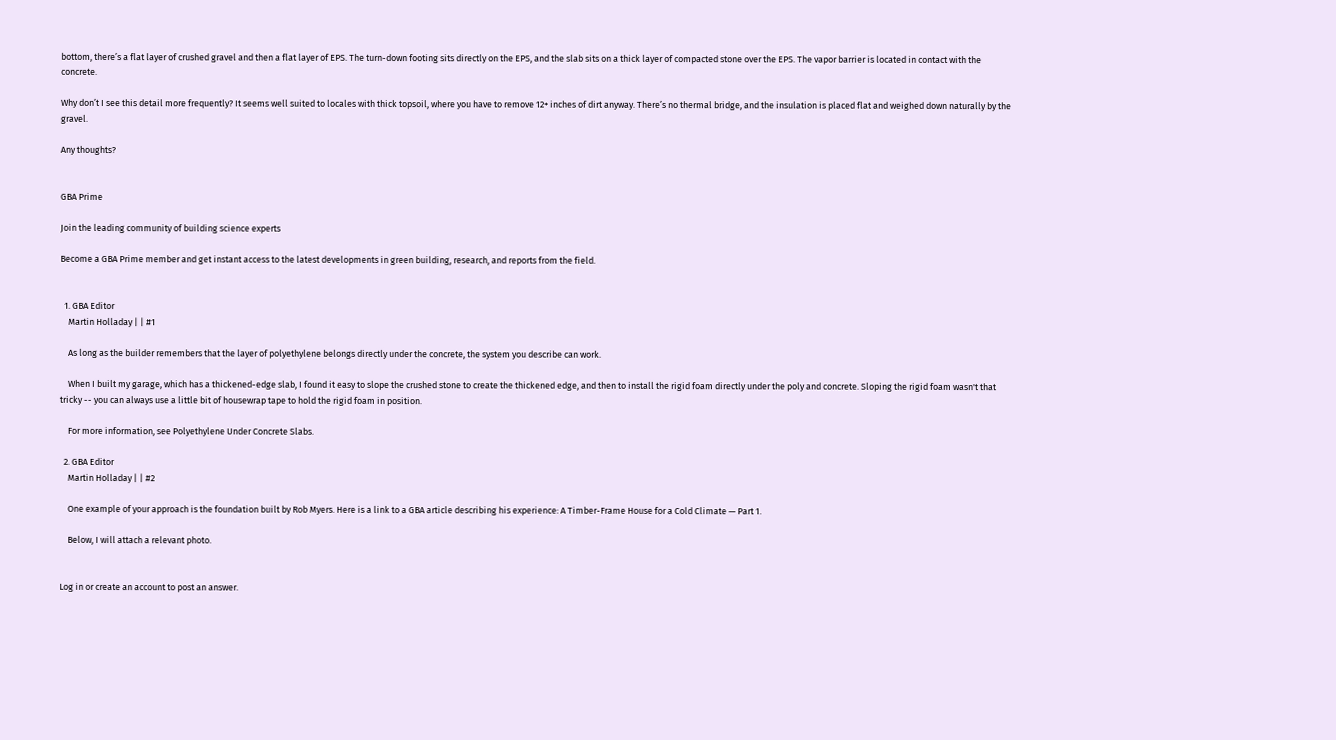bottom, there’s a flat layer of crushed gravel and then a flat layer of EPS. The turn-down footing sits directly on the EPS, and the slab sits on a thick layer of compacted stone over the EPS. The vapor barrier is located in contact with the concrete.

Why don’t I see this detail more frequently? It seems well suited to locales with thick topsoil, where you have to remove 12+ inches of dirt anyway. There’s no thermal bridge, and the insulation is placed flat and weighed down naturally by the gravel.

Any thoughts?


GBA Prime

Join the leading community of building science experts

Become a GBA Prime member and get instant access to the latest developments in green building, research, and reports from the field.


  1. GBA Editor
    Martin Holladay | | #1

    As long as the builder remembers that the layer of polyethylene belongs directly under the concrete, the system you describe can work.

    When I built my garage, which has a thickened-edge slab, I found it easy to slope the crushed stone to create the thickened edge, and then to install the rigid foam directly under the poly and concrete. Sloping the rigid foam wasn't that tricky -- you can always use a little bit of housewrap tape to hold the rigid foam in position.

    For more information, see Polyethylene Under Concrete Slabs.

  2. GBA Editor
    Martin Holladay | | #2

    One example of your approach is the foundation built by Rob Myers. Here is a link to a GBA article describing his experience: A Timber-Frame House for a Cold Climate — Part 1.

    Below, I will attach a relevant photo.


Log in or create an account to post an answer.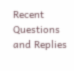Recent Questions and Replies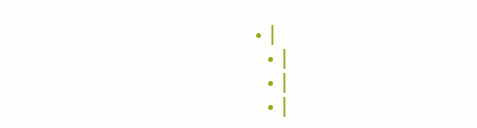• |
  • |
  • |
  • |